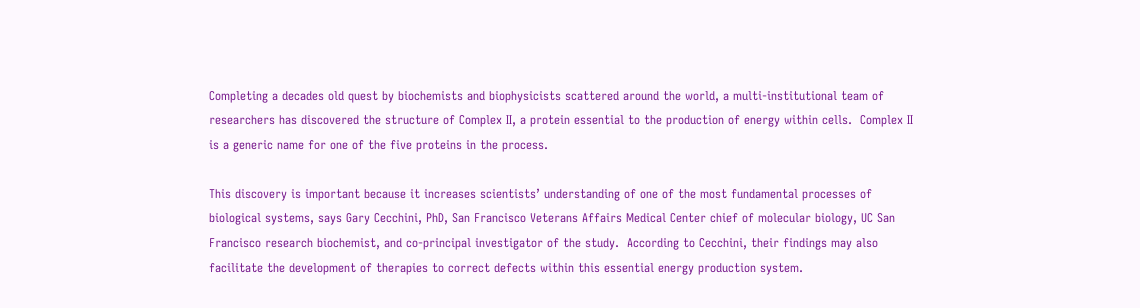Completing a decades old quest by biochemists and biophysicists scattered around the world, a multi-institutional team of researchers has discovered the structure of Complex II, a protein essential to the production of energy within cells.  Complex II is a generic name for one of the five proteins in the process.

This discovery is important because it increases scientists’ understanding of one of the most fundamental processes of biological systems, says Gary Cecchini, PhD, San Francisco Veterans Affairs Medical Center chief of molecular biology, UC San Francisco research biochemist, and co-principal investigator of the study.  According to Cecchini, their findings may also facilitate the development of therapies to correct defects within this essential energy production system.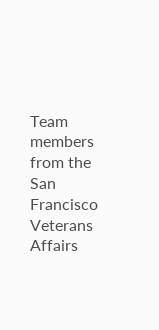Team members from the San Francisco Veterans Affairs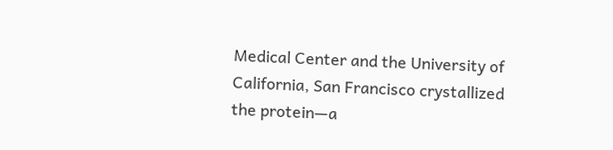Medical Center and the University of California, San Francisco crystallized the protein—a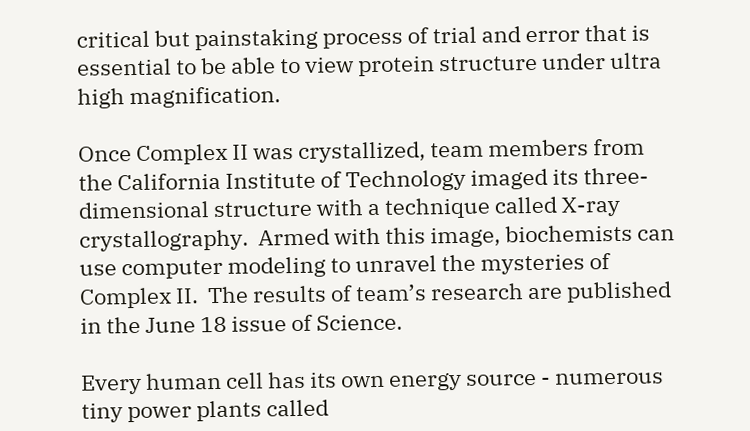critical but painstaking process of trial and error that is essential to be able to view protein structure under ultra high magnification.

Once Complex II was crystallized, team members from the California Institute of Technology imaged its three-dimensional structure with a technique called X-ray crystallography.  Armed with this image, biochemists can use computer modeling to unravel the mysteries of Complex II.  The results of team’s research are published in the June 18 issue of Science.

Every human cell has its own energy source - numerous tiny power plants called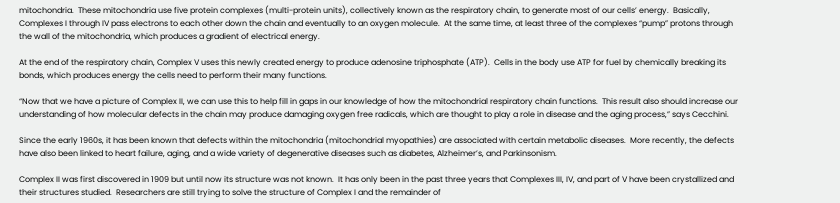mitochondria.  These mitochondria use five protein complexes (multi-protein units), collectively known as the respiratory chain, to generate most of our cells’ energy.  Basically, Complexes I through IV pass electrons to each other down the chain and eventually to an oxygen molecule.  At the same time, at least three of the complexes “pump” protons through the wall of the mitochondria, which produces a gradient of electrical energy.

At the end of the respiratory chain, Complex V uses this newly created energy to produce adenosine triphosphate (ATP).  Cells in the body use ATP for fuel by chemically breaking its bonds, which produces energy the cells need to perform their many functions.

“Now that we have a picture of Complex II, we can use this to help fill in gaps in our knowledge of how the mitochondrial respiratory chain functions.  This result also should increase our understanding of how molecular defects in the chain may produce damaging oxygen free radicals, which are thought to play a role in disease and the aging process,” says Cecchini.

Since the early 1960s, it has been known that defects within the mitochondria (mitochondrial myopathies) are associated with certain metabolic diseases.  More recently, the defects have also been linked to heart failure, aging, and a wide variety of degenerative diseases such as diabetes, Alzheimer’s, and Parkinsonism.

Complex II was first discovered in 1909 but until now its structure was not known.  It has only been in the past three years that Complexes III, IV, and part of V have been crystallized and their structures studied.  Researchers are still trying to solve the structure of Complex I and the remainder of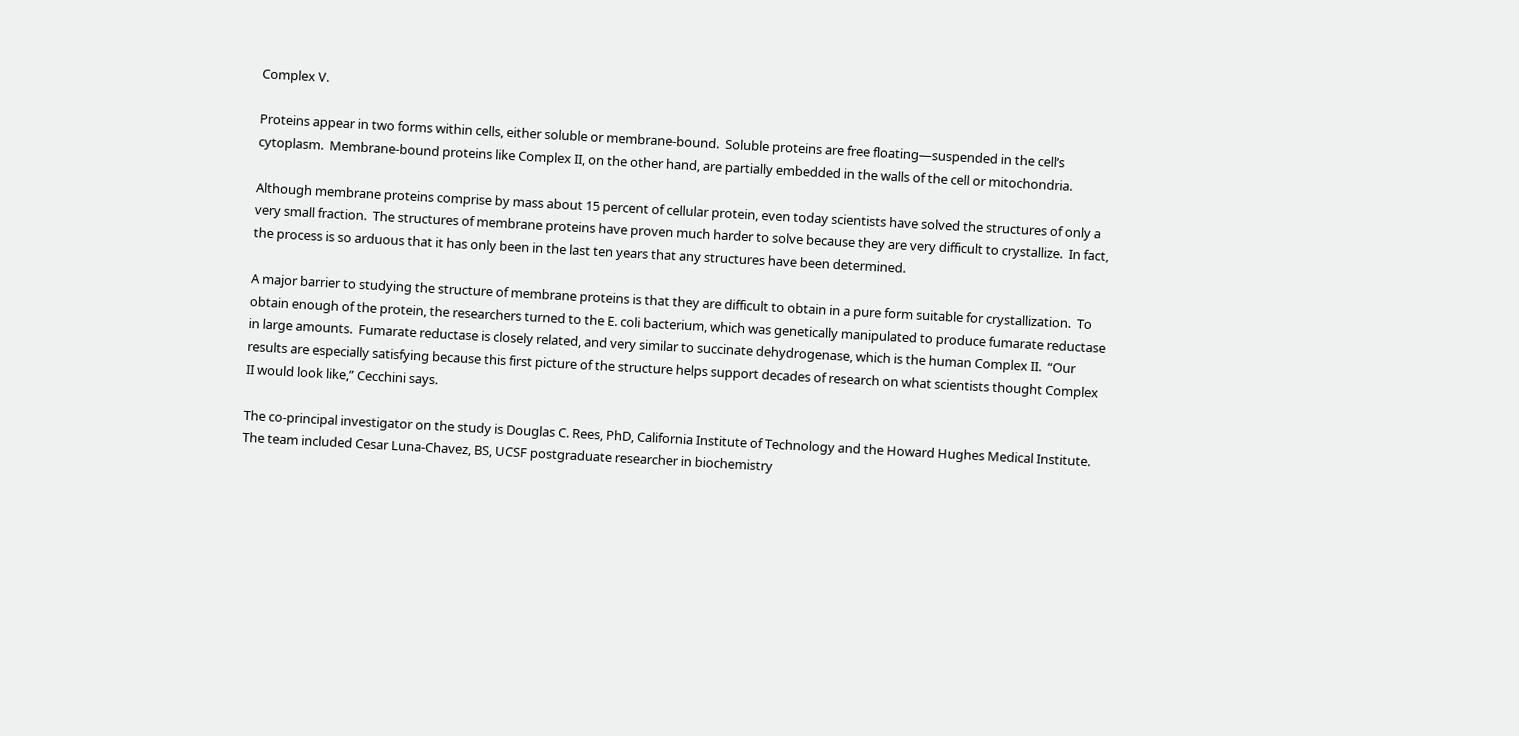Complex V.

Proteins appear in two forms within cells, either soluble or membrane-bound.  Soluble proteins are free floating—suspended in the cell’s cytoplasm.  Membrane-bound proteins like Complex II, on the other hand, are partially embedded in the walls of the cell or mitochondria.

Although membrane proteins comprise by mass about 15 percent of cellular protein, even today scientists have solved the structures of only a very small fraction.  The structures of membrane proteins have proven much harder to solve because they are very difficult to crystallize.  In fact, the process is so arduous that it has only been in the last ten years that any structures have been determined.

A major barrier to studying the structure of membrane proteins is that they are difficult to obtain in a pure form suitable for crystallization.  To obtain enough of the protein, the researchers turned to the E. coli bacterium, which was genetically manipulated to produce fumarate reductase in large amounts.  Fumarate reductase is closely related, and very similar to succinate dehydrogenase, which is the human Complex II.  “Our results are especially satisfying because this first picture of the structure helps support decades of research on what scientists thought Complex II would look like,” Cecchini says.

The co-principal investigator on the study is Douglas C. Rees, PhD, California Institute of Technology and the Howard Hughes Medical Institute.  The team included Cesar Luna-Chavez, BS, UCSF postgraduate researcher in biochemistry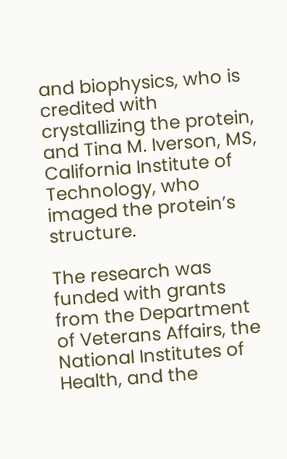and biophysics, who is credited with crystallizing the protein, and Tina M. Iverson, MS, California Institute of Technology, who imaged the protein’s structure.

The research was funded with grants from the Department of Veterans Affairs, the National Institutes of Health, and the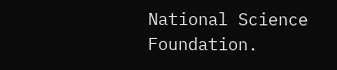National Science Foundation.